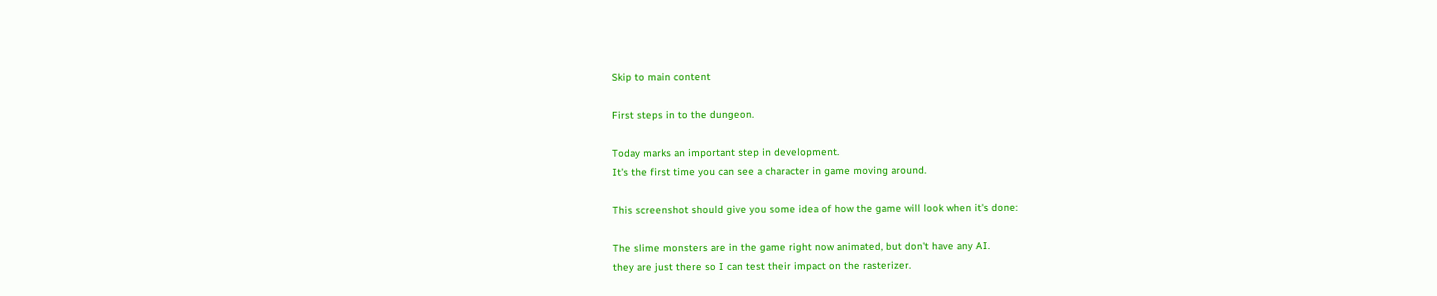Skip to main content

First steps in to the dungeon.

Today marks an important step in development.
It's the first time you can see a character in game moving around.

This screenshot should give you some idea of how the game will look when it's done:

The slime monsters are in the game right now animated, but don't have any AI.
they are just there so I can test their impact on the rasterizer.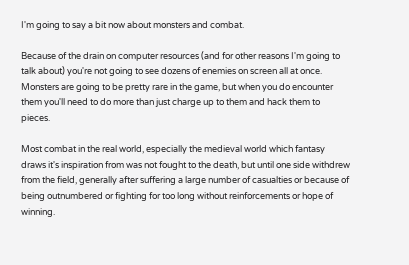I'm going to say a bit now about monsters and combat.

Because of the drain on computer resources (and for other reasons I'm going to talk about) you're not going to see dozens of enemies on screen all at once. Monsters are going to be pretty rare in the game, but when you do encounter them you'll need to do more than just charge up to them and hack them to pieces.

Most combat in the real world, especially the medieval world which fantasy draws it's inspiration from was not fought to the death, but until one side withdrew from the field, generally after suffering a large number of casualties or because of being outnumbered or fighting for too long without reinforcements or hope of winning.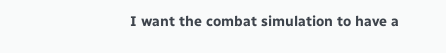I want the combat simulation to have a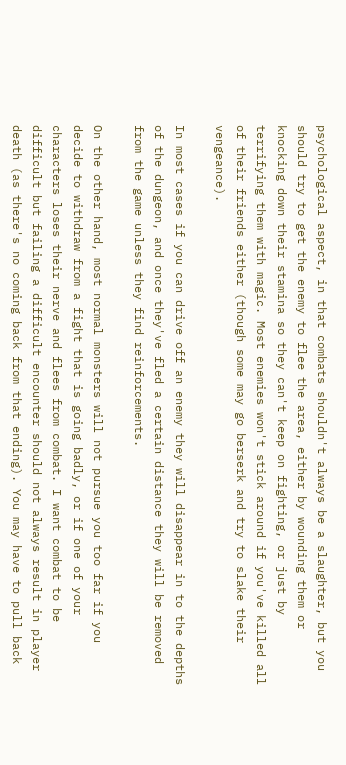psychological aspect, in that combats shouldn't always be a slaughter, but you should try to get the enemy to flee the area, either by wounding them or knocking down their stamina so they can't keep on fighting, or just by terrifying them with magic. Most enemies won't stick around if you've killed all of their friends either (though some may go berserk and try to slake their vengeance).

In most cases if you can drive off an enemy they will disappear in to the depths of the dungeon, and once they've fled a certain distance they will be removed from the game unless they find reinforcements.

On the other hand, most normal monsters will not pursue you too far if you decide to withdraw from a fight that is going badly, or if one of your characters loses their nerve and flees from combat. I want combat to be difficult but failing a difficult encounter should not always result in player death (as there's no coming back from that ending). You may have to pull back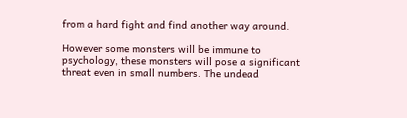from a hard fight and find another way around.

However some monsters will be immune to psychology, these monsters will pose a significant threat even in small numbers. The undead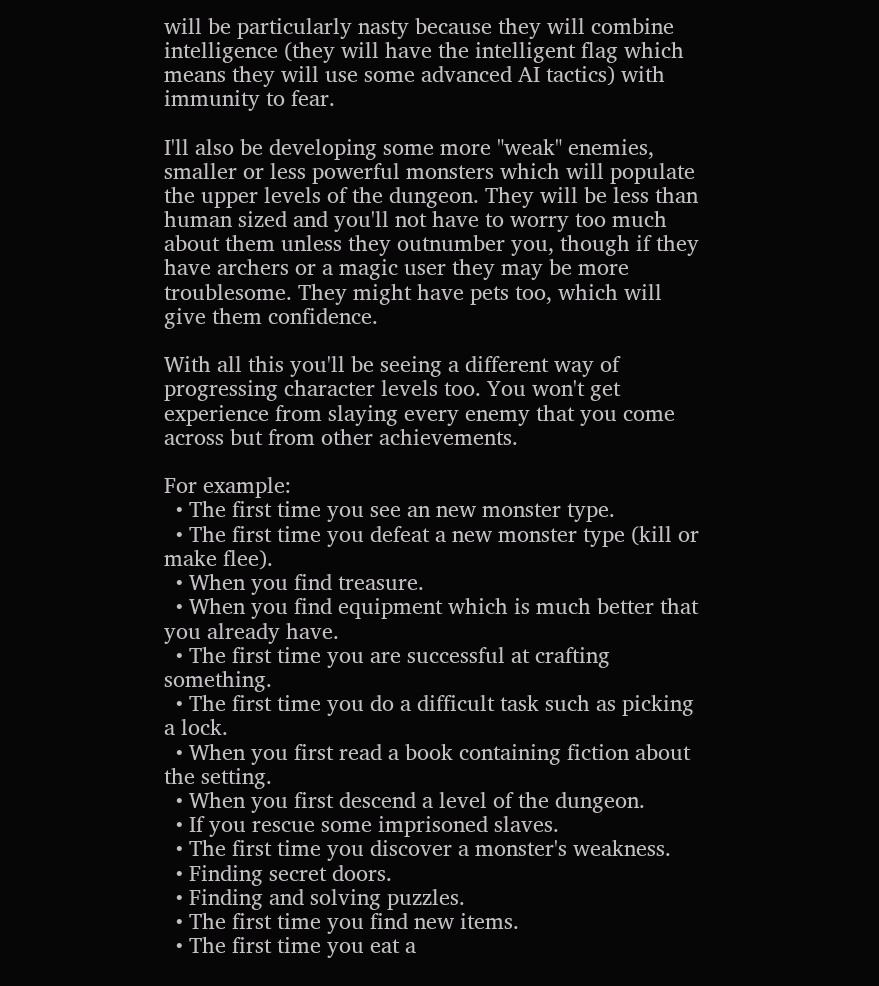will be particularly nasty because they will combine intelligence (they will have the intelligent flag which means they will use some advanced AI tactics) with immunity to fear.

I'll also be developing some more "weak" enemies, smaller or less powerful monsters which will populate the upper levels of the dungeon. They will be less than human sized and you'll not have to worry too much about them unless they outnumber you, though if they have archers or a magic user they may be more troublesome. They might have pets too, which will give them confidence.

With all this you'll be seeing a different way of progressing character levels too. You won't get experience from slaying every enemy that you come across but from other achievements.

For example:
  • The first time you see an new monster type.
  • The first time you defeat a new monster type (kill or make flee).
  • When you find treasure.
  • When you find equipment which is much better that you already have.
  • The first time you are successful at crafting something.
  • The first time you do a difficult task such as picking a lock.
  • When you first read a book containing fiction about the setting.
  • When you first descend a level of the dungeon.
  • If you rescue some imprisoned slaves.
  • The first time you discover a monster's weakness.
  • Finding secret doors.
  • Finding and solving puzzles.
  • The first time you find new items.
  • The first time you eat a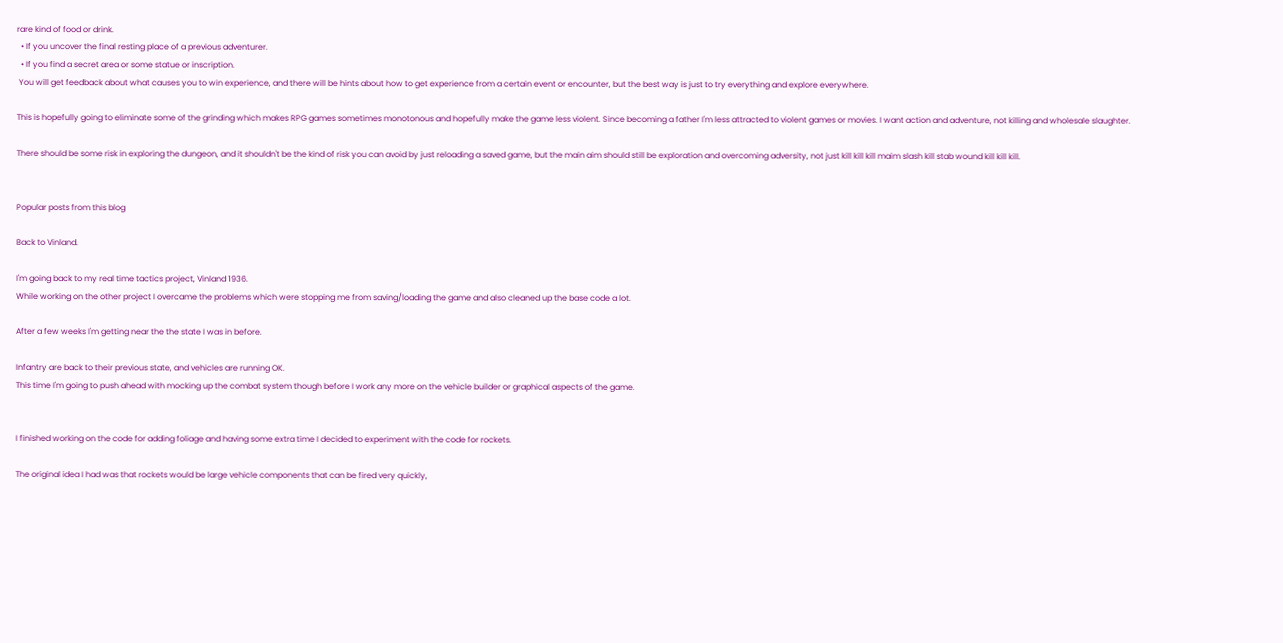rare kind of food or drink.
  • If you uncover the final resting place of a previous adventurer.
  • If you find a secret area or some statue or inscription.
 You will get feedback about what causes you to win experience, and there will be hints about how to get experience from a certain event or encounter, but the best way is just to try everything and explore everywhere.

This is hopefully going to eliminate some of the grinding which makes RPG games sometimes monotonous and hopefully make the game less violent. Since becoming a father I'm less attracted to violent games or movies. I want action and adventure, not killing and wholesale slaughter.

There should be some risk in exploring the dungeon, and it shouldn't be the kind of risk you can avoid by just reloading a saved game, but the main aim should still be exploration and overcoming adversity, not just kill kill kill maim slash kill stab wound kill kill kill.


Popular posts from this blog

Back to Vinland.

I'm going back to my real time tactics project, Vinland 1936.
While working on the other project I overcame the problems which were stopping me from saving/loading the game and also cleaned up the base code a lot.

After a few weeks I'm getting near the the state I was in before.

Infantry are back to their previous state, and vehicles are running OK.
This time I'm going to push ahead with mocking up the combat system though before I work any more on the vehicle builder or graphical aspects of the game.


I finished working on the code for adding foliage and having some extra time I decided to experiment with the code for rockets.

The original idea I had was that rockets would be large vehicle components that can be fired very quickly,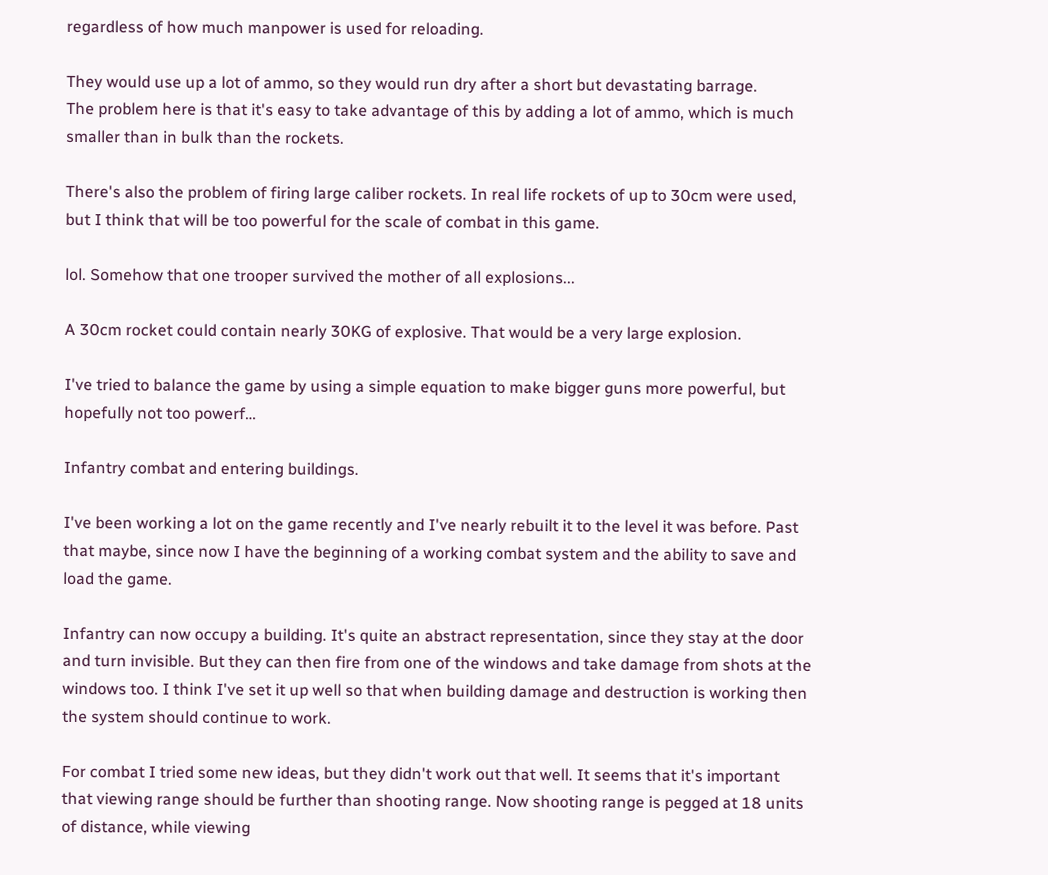regardless of how much manpower is used for reloading.

They would use up a lot of ammo, so they would run dry after a short but devastating barrage.
The problem here is that it's easy to take advantage of this by adding a lot of ammo, which is much smaller than in bulk than the rockets.

There's also the problem of firing large caliber rockets. In real life rockets of up to 30cm were used, but I think that will be too powerful for the scale of combat in this game.

lol. Somehow that one trooper survived the mother of all explosions...

A 30cm rocket could contain nearly 30KG of explosive. That would be a very large explosion.

I've tried to balance the game by using a simple equation to make bigger guns more powerful, but hopefully not too powerf…

Infantry combat and entering buildings.

I've been working a lot on the game recently and I've nearly rebuilt it to the level it was before. Past that maybe, since now I have the beginning of a working combat system and the ability to save and load the game.

Infantry can now occupy a building. It's quite an abstract representation, since they stay at the door and turn invisible. But they can then fire from one of the windows and take damage from shots at the windows too. I think I've set it up well so that when building damage and destruction is working then the system should continue to work.

For combat I tried some new ideas, but they didn't work out that well. It seems that it's important that viewing range should be further than shooting range. Now shooting range is pegged at 18 units of distance, while viewing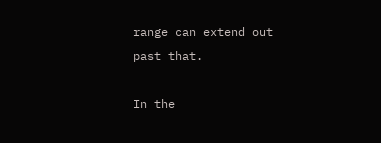range can extend out past that.

In the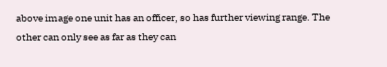above image one unit has an officer, so has further viewing range. The other can only see as far as they can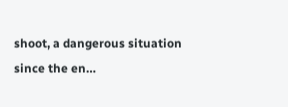shoot, a dangerous situation since the en…